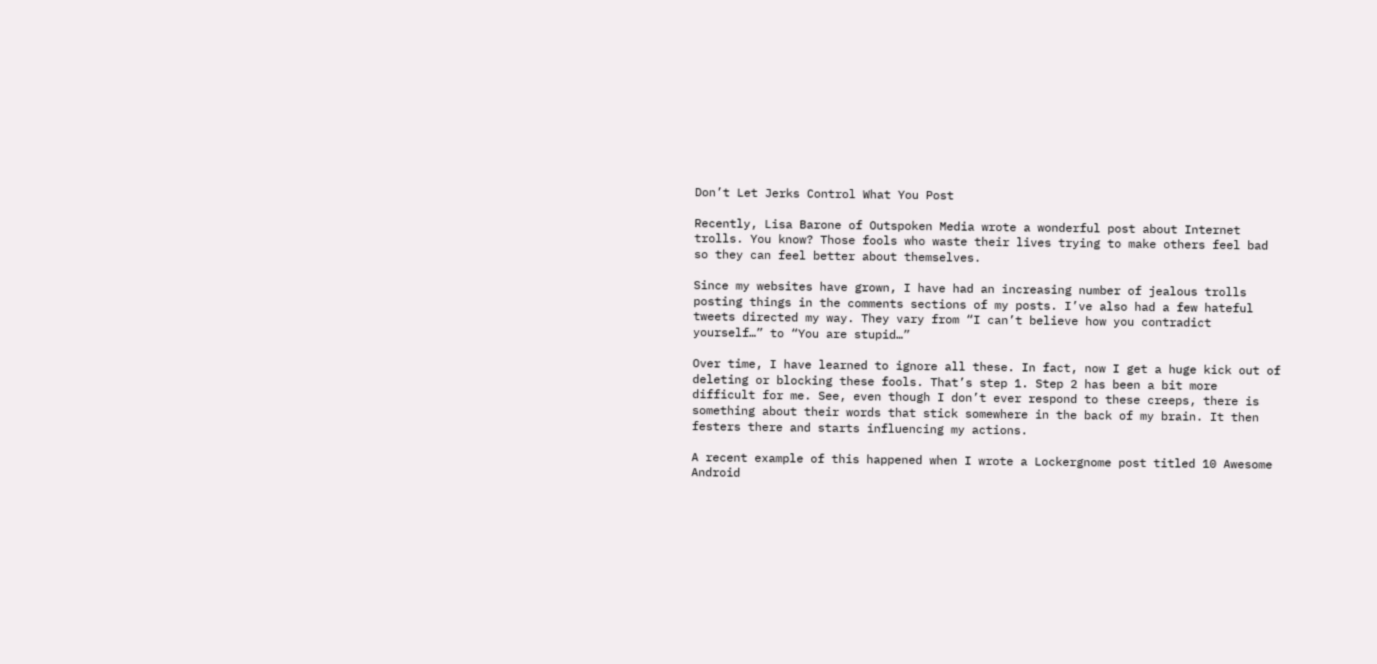Don’t Let Jerks Control What You Post

Recently, Lisa Barone of Outspoken Media wrote a wonderful post about Internet trolls. You know? Those fools who waste their lives trying to make others feel bad so they can feel better about themselves.

Since my websites have grown, I have had an increasing number of jealous trolls posting things in the comments sections of my posts. I’ve also had a few hateful tweets directed my way. They vary from “I can’t believe how you contradict yourself…” to “You are stupid…”

Over time, I have learned to ignore all these. In fact, now I get a huge kick out of deleting or blocking these fools. That’s step 1. Step 2 has been a bit more difficult for me. See, even though I don’t ever respond to these creeps, there is something about their words that stick somewhere in the back of my brain. It then festers there and starts influencing my actions.

A recent example of this happened when I wrote a Lockergnome post titled 10 Awesome Android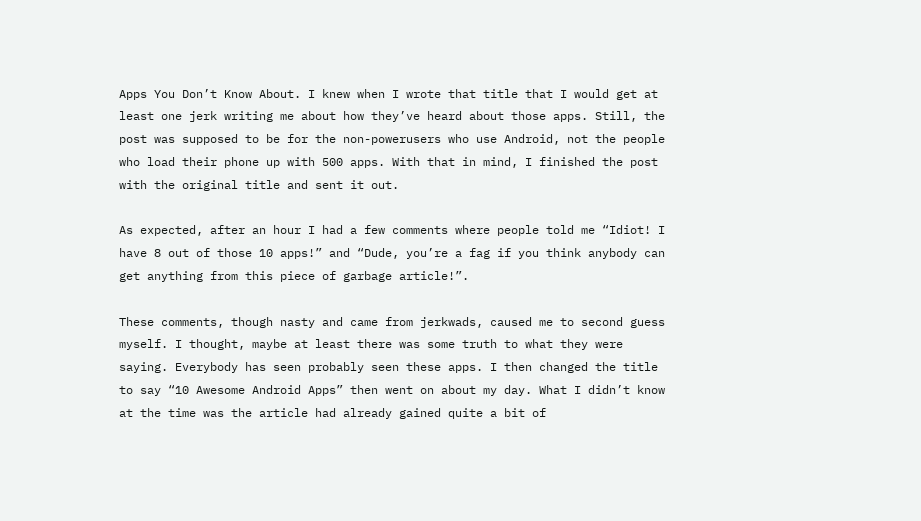Apps You Don’t Know About. I knew when I wrote that title that I would get at least one jerk writing me about how they’ve heard about those apps. Still, the post was supposed to be for the non-powerusers who use Android, not the people who load their phone up with 500 apps. With that in mind, I finished the post with the original title and sent it out.

As expected, after an hour I had a few comments where people told me “Idiot! I have 8 out of those 10 apps!” and “Dude, you’re a fag if you think anybody can get anything from this piece of garbage article!”.

These comments, though nasty and came from jerkwads, caused me to second guess myself. I thought, maybe at least there was some truth to what they were saying. Everybody has seen probably seen these apps. I then changed the title to say “10 Awesome Android Apps” then went on about my day. What I didn’t know at the time was the article had already gained quite a bit of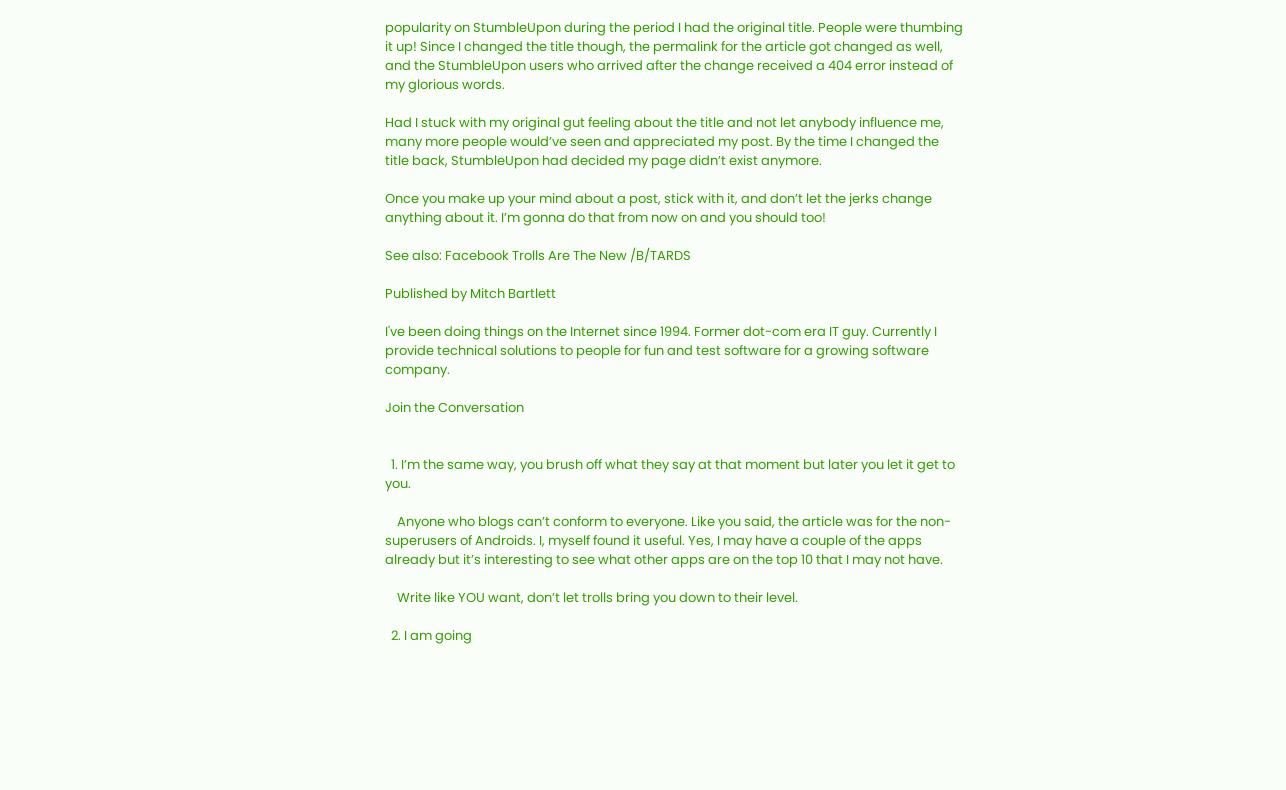popularity on StumbleUpon during the period I had the original title. People were thumbing it up! Since I changed the title though, the permalink for the article got changed as well, and the StumbleUpon users who arrived after the change received a 404 error instead of my glorious words.

Had I stuck with my original gut feeling about the title and not let anybody influence me, many more people would’ve seen and appreciated my post. By the time I changed the title back, StumbleUpon had decided my page didn’t exist anymore.

Once you make up your mind about a post, stick with it, and don’t let the jerks change anything about it. I’m gonna do that from now on and you should too!

See also: Facebook Trolls Are The New /B/TARDS

Published by Mitch Bartlett

I've been doing things on the Internet since 1994. Former dot-com era IT guy. Currently I provide technical solutions to people for fun and test software for a growing software company.

Join the Conversation


  1. I’m the same way, you brush off what they say at that moment but later you let it get to you.

    Anyone who blogs can’t conform to everyone. Like you said, the article was for the non-superusers of Androids. I, myself found it useful. Yes, I may have a couple of the apps already but it’s interesting to see what other apps are on the top 10 that I may not have.

    Write like YOU want, don’t let trolls bring you down to their level.

  2. I am going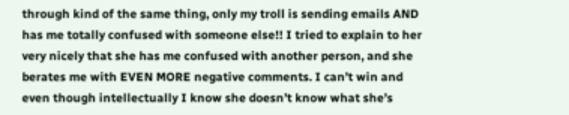through kind of the same thing, only my troll is sending emails AND has me totally confused with someone else!! I tried to explain to her very nicely that she has me confused with another person, and she berates me with EVEN MORE negative comments. I can’t win and even though intellectually I know she doesn’t know what she’s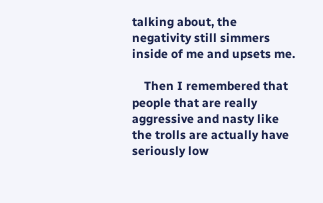talking about, the negativity still simmers inside of me and upsets me.

    Then I remembered that people that are really aggressive and nasty like the trolls are actually have seriously low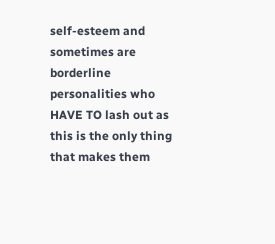self-esteem and sometimes are borderline personalities who HAVE TO lash out as this is the only thing that makes them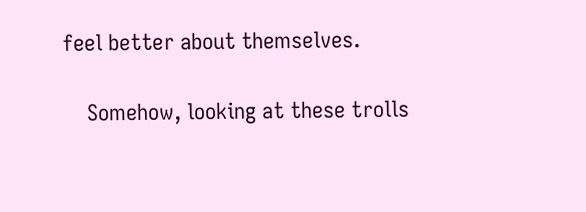feel better about themselves.

    Somehow, looking at these trolls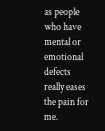as people who have mental or emotional defects really eases the pain for me.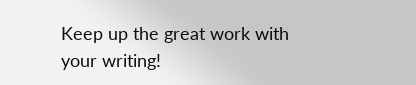Keep up the great work with your writing!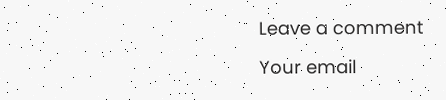Leave a comment

Your email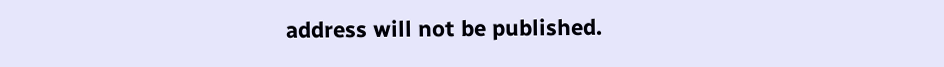address will not be published.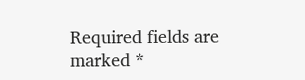Required fields are marked *